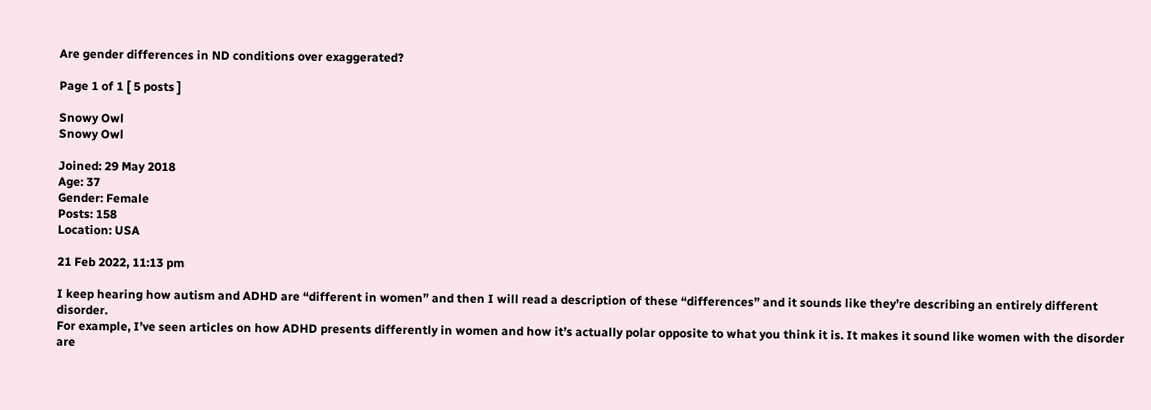Are gender differences in ND conditions over exaggerated?

Page 1 of 1 [ 5 posts ]

Snowy Owl
Snowy Owl

Joined: 29 May 2018
Age: 37
Gender: Female
Posts: 158
Location: USA

21 Feb 2022, 11:13 pm

I keep hearing how autism and ADHD are “different in women” and then I will read a description of these “differences” and it sounds like they’re describing an entirely different disorder.
For example, I’ve seen articles on how ADHD presents differently in women and how it’s actually polar opposite to what you think it is. It makes it sound like women with the disorder are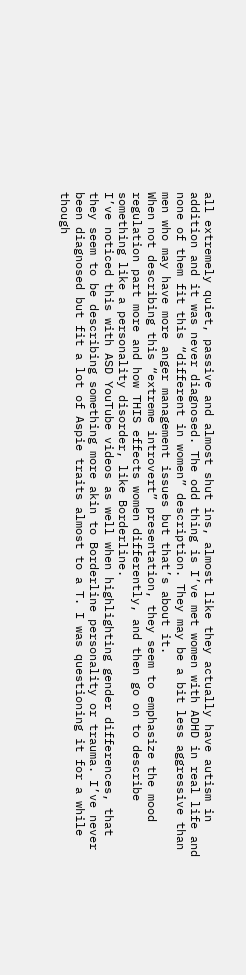all extremely quiet, passive and almost shut ins, almost like they actually have autism in addition and it was never diagnosed. The odd thing is I’ve met women with ADHD in real life and none of them fit this “different in women” description. They may be a bit less aggressive than men who may have more anger management issues but that’s about it.
When not describing this “extreme introvert” presentation, they seem to emphasize the mood regulation part more and how THIS effects women differently, and then go on to describe something like a personality disorder, like Borderline.
I’ve noticed this with ASD YouTube videos as well when highlighting gender differences, that they seem to be describing something more akin to Borderline personality or trauma. I’ve never been diagnosed but fit a lot of Aspie traits almost to a T. I was questioning it for a while though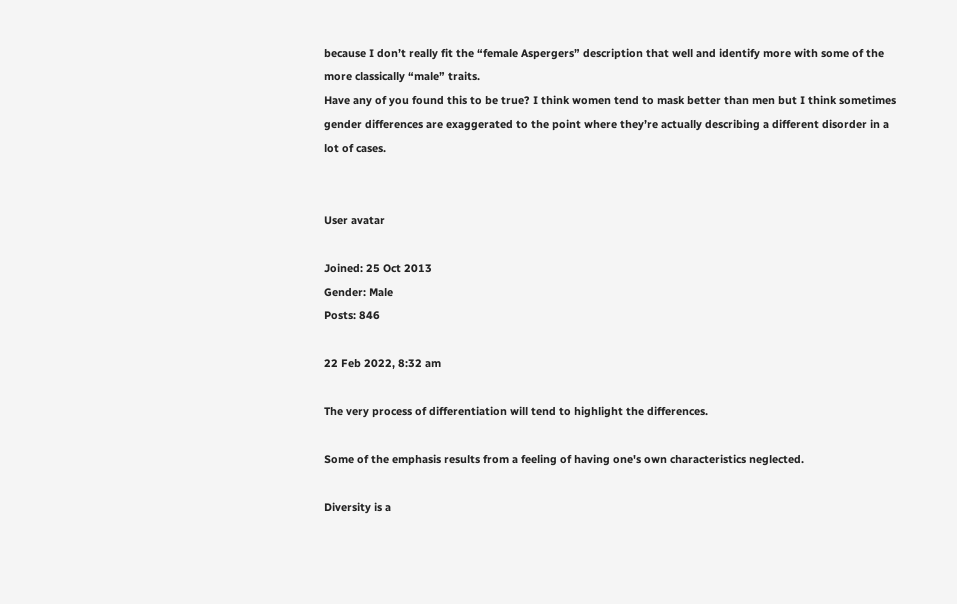because I don’t really fit the “female Aspergers” description that well and identify more with some of the more classically “male” traits.
Have any of you found this to be true? I think women tend to mask better than men but I think sometimes gender differences are exaggerated to the point where they’re actually describing a different disorder in a lot of cases.


User avatar

Joined: 25 Oct 2013
Gender: Male
Posts: 846

22 Feb 2022, 8:32 am

The very process of differentiation will tend to highlight the differences.

Some of the emphasis results from a feeling of having one's own characteristics neglected.

Diversity is a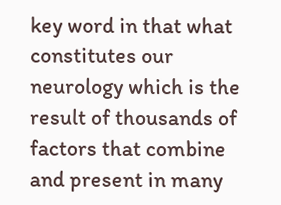key word in that what constitutes our neurology which is the result of thousands of factors that combine and present in many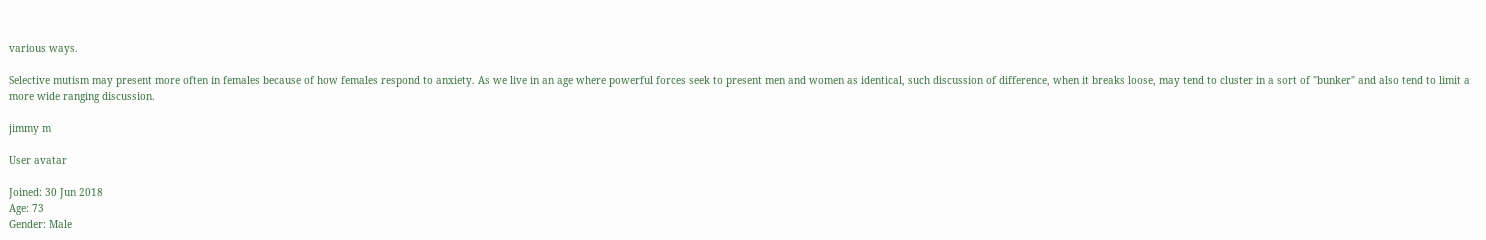various ways.

Selective mutism may present more often in females because of how females respond to anxiety. As we live in an age where powerful forces seek to present men and women as identical, such discussion of difference, when it breaks loose, may tend to cluster in a sort of "bunker" and also tend to limit a more wide ranging discussion.

jimmy m

User avatar

Joined: 30 Jun 2018
Age: 73
Gender: Male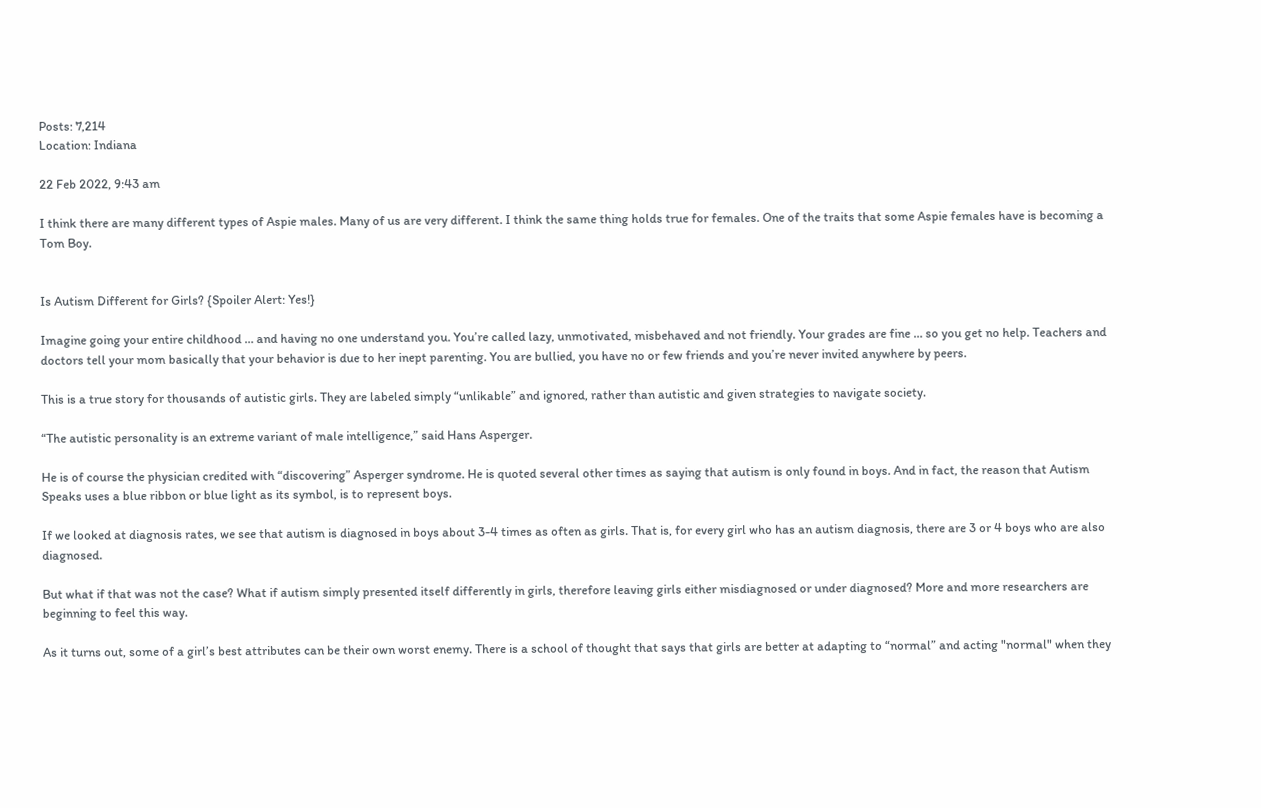Posts: 7,214
Location: Indiana

22 Feb 2022, 9:43 am

I think there are many different types of Aspie males. Many of us are very different. I think the same thing holds true for females. One of the traits that some Aspie females have is becoming a Tom Boy.


Is Autism Different for Girls? {Spoiler Alert: Yes!}

Imagine going your entire childhood … and having no one understand you. You’re called lazy, unmotivated, misbehaved and not friendly. Your grades are fine … so you get no help. Teachers and doctors tell your mom basically that your behavior is due to her inept parenting. You are bullied, you have no or few friends and you’re never invited anywhere by peers.

This is a true story for thousands of autistic girls. They are labeled simply “unlikable” and ignored, rather than autistic and given strategies to navigate society.

“The autistic personality is an extreme variant of male intelligence,” said Hans Asperger.

He is of course the physician credited with “discovering” Asperger syndrome. He is quoted several other times as saying that autism is only found in boys. And in fact, the reason that Autism Speaks uses a blue ribbon or blue light as its symbol, is to represent boys.

If we looked at diagnosis rates, we see that autism is diagnosed in boys about 3-4 times as often as girls. That is, for every girl who has an autism diagnosis, there are 3 or 4 boys who are also diagnosed.

But what if that was not the case? What if autism simply presented itself differently in girls, therefore leaving girls either misdiagnosed or under diagnosed? More and more researchers are beginning to feel this way.

As it turns out, some of a girl’s best attributes can be their own worst enemy. There is a school of thought that says that girls are better at adapting to “normal” and acting "normal" when they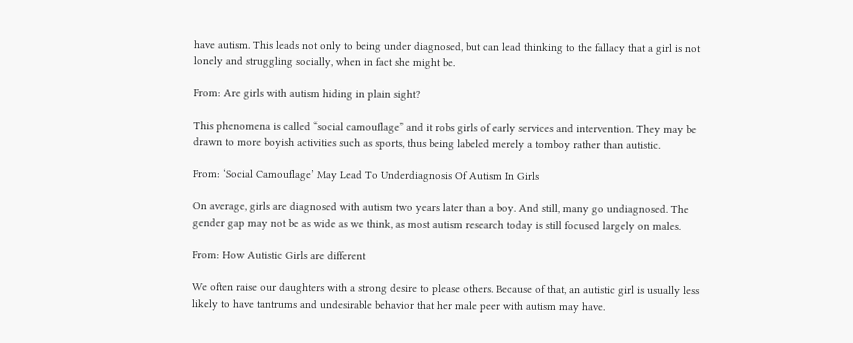have autism. This leads not only to being under diagnosed, but can lead thinking to the fallacy that a girl is not lonely and struggling socially, when in fact she might be.

From: Are girls with autism hiding in plain sight?

This phenomena is called “social camouflage” and it robs girls of early services and intervention. They may be drawn to more boyish activities such as sports, thus being labeled merely a tomboy rather than autistic.

From: ‘Social Camouflage’ May Lead To Underdiagnosis Of Autism In Girls

On average, girls are diagnosed with autism two years later than a boy. And still, many go undiagnosed. The gender gap may not be as wide as we think, as most autism research today is still focused largely on males.

From: How Autistic Girls are different

We often raise our daughters with a strong desire to please others. Because of that, an autistic girl is usually less likely to have tantrums and undesirable behavior that her male peer with autism may have.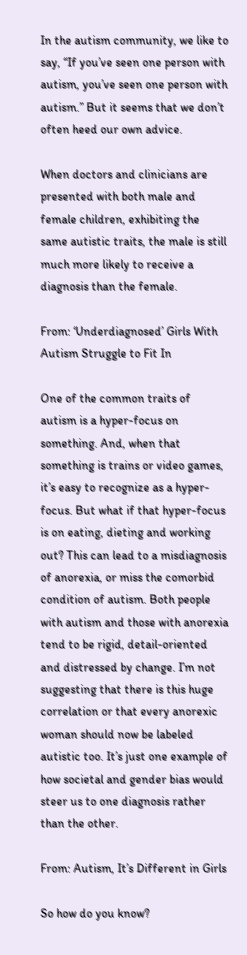In the autism community, we like to say, “If you’ve seen one person with autism, you’ve seen one person with autism.” But it seems that we don’t often heed our own advice.

When doctors and clinicians are presented with both male and female children, exhibiting the same autistic traits, the male is still much more likely to receive a diagnosis than the female.

From: ‘Underdiagnosed’ Girls With Autism Struggle to Fit In

One of the common traits of autism is a hyper-focus on something. And, when that something is trains or video games, it’s easy to recognize as a hyper-focus. But what if that hyper-focus is on eating, dieting and working out? This can lead to a misdiagnosis of anorexia, or miss the comorbid condition of autism. Both people with autism and those with anorexia tend to be rigid, detail-oriented and distressed by change. I’m not suggesting that there is this huge correlation or that every anorexic woman should now be labeled autistic too. It’s just one example of how societal and gender bias would steer us to one diagnosis rather than the other.

From: Autism, It’s Different in Girls

So how do you know?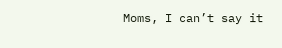Moms, I can’t say it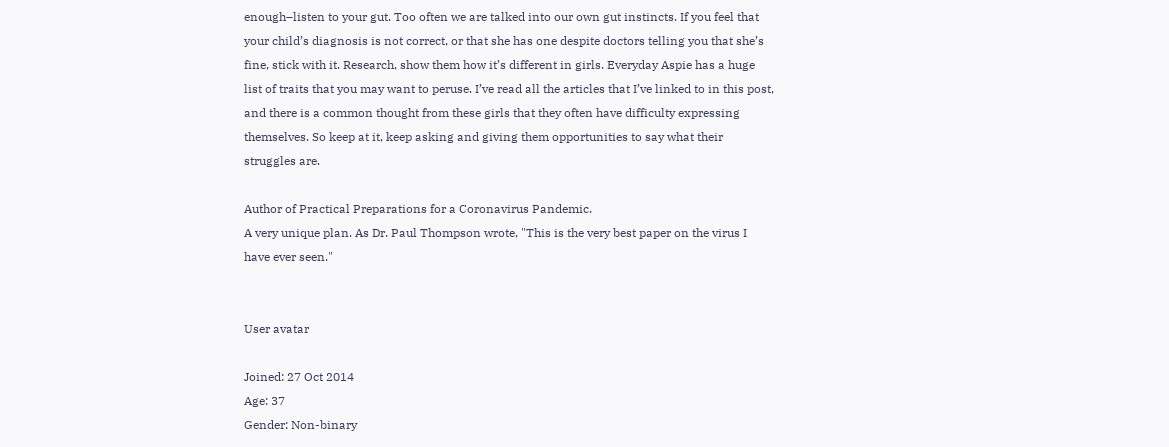enough–listen to your gut. Too often we are talked into our own gut instincts. If you feel that your child’s diagnosis is not correct, or that she has one despite doctors telling you that she’s fine, stick with it. Research, show them how it’s different in girls. Everyday Aspie has a huge list of traits that you may want to peruse. I’ve read all the articles that I’ve linked to in this post, and there is a common thought from these girls that they often have difficulty expressing themselves. So keep at it, keep asking and giving them opportunities to say what their struggles are.

Author of Practical Preparations for a Coronavirus Pandemic.
A very unique plan. As Dr. Paul Thompson wrote, "This is the very best paper on the virus I have ever seen."


User avatar

Joined: 27 Oct 2014
Age: 37
Gender: Non-binary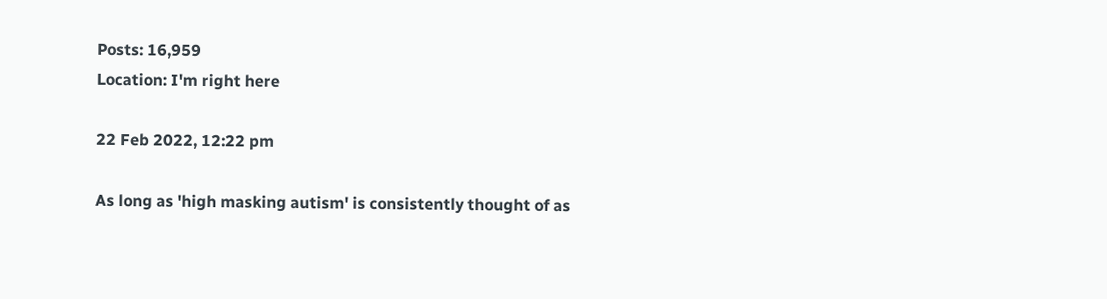Posts: 16,959
Location: I'm right here

22 Feb 2022, 12:22 pm

As long as 'high masking autism' is consistently thought of as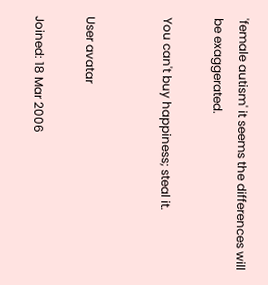'female autism' it seems the differences will be exaggerated.

You can't buy happiness; steal it.


User avatar

Joined: 18 Mar 2006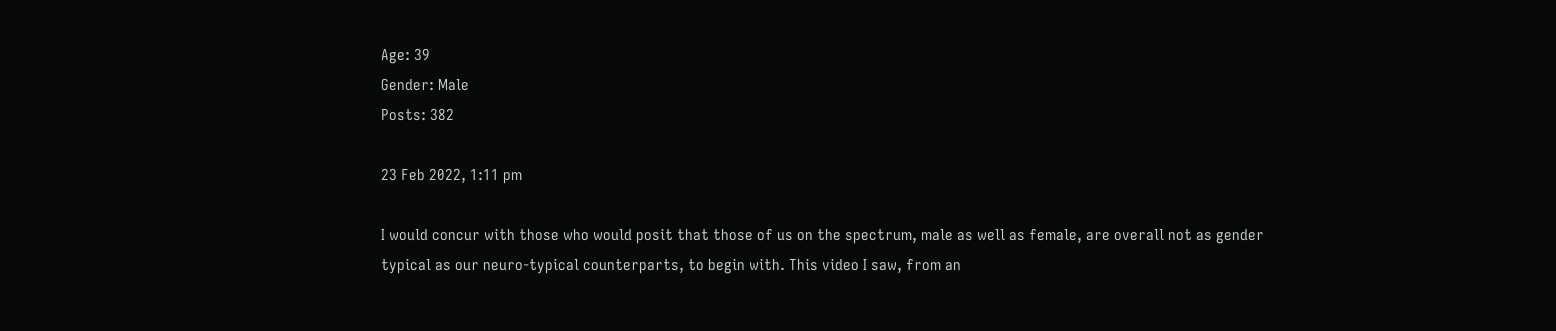Age: 39
Gender: Male
Posts: 382

23 Feb 2022, 1:11 pm

I would concur with those who would posit that those of us on the spectrum, male as well as female, are overall not as gender typical as our neuro-typical counterparts, to begin with. This video I saw, from an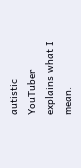autistic YouTuber explains what I mean.